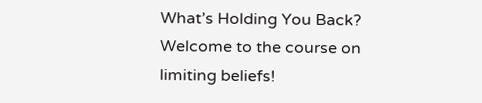What’s Holding You Back? Welcome to the course on limiting beliefs!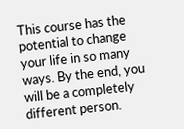This course has the potential to change your life in so many ways. By the end, you will be a completely different person.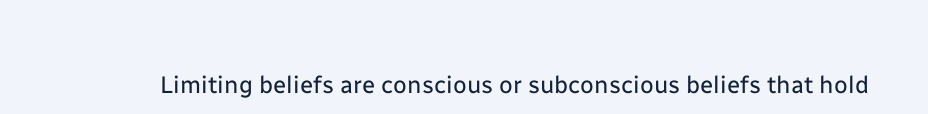Limiting beliefs are conscious or subconscious beliefs that hold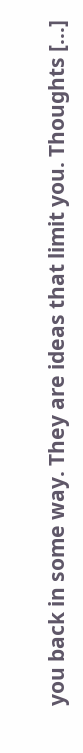you back in some way. They are ideas that limit you. Thoughts […]